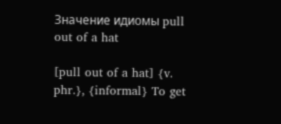Значение идиомы pull out of a hat

[pull out of a hat] {v. phr.}, {informal} To get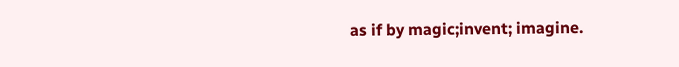as if by magic;invent; imagine.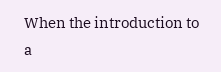When the introduction to a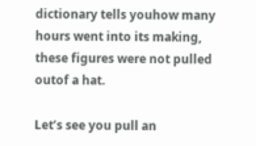dictionary tells youhow many hours went into its making, these figures were not pulled outof a hat.

Let’s see you pull an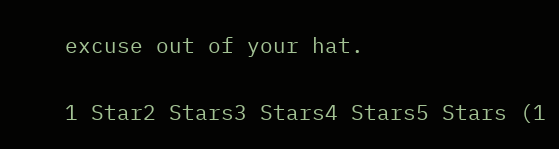excuse out of your hat.

1 Star2 Stars3 Stars4 Stars5 Stars (1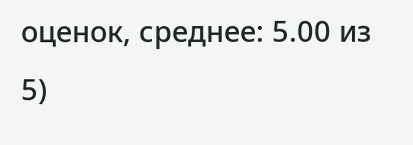оценок, среднее: 5.00 из 5)